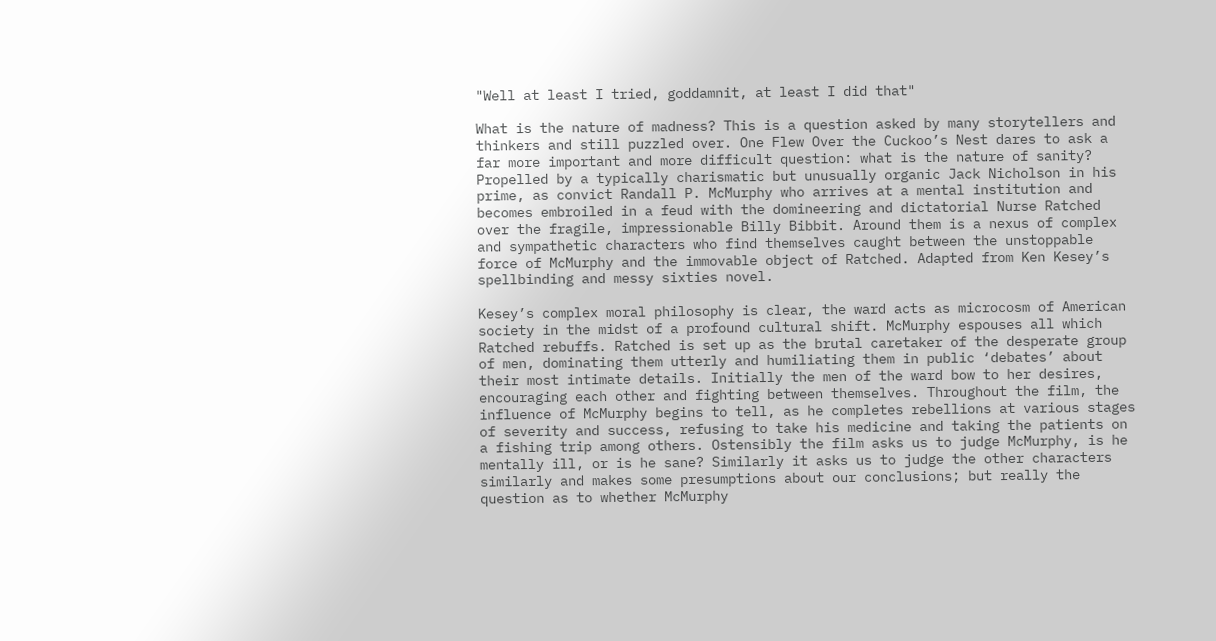"Well at least I tried, goddamnit, at least I did that"

What is the nature of madness? This is a question asked by many storytellers and thinkers and still puzzled over. One Flew Over the Cuckoo’s Nest dares to ask a far more important and more difficult question: what is the nature of sanity? Propelled by a typically charismatic but unusually organic Jack Nicholson in his prime, as convict Randall P. McMurphy who arrives at a mental institution and becomes embroiled in a feud with the domineering and dictatorial Nurse Ratched over the fragile, impressionable Billy Bibbit. Around them is a nexus of complex and sympathetic characters who find themselves caught between the unstoppable force of McMurphy and the immovable object of Ratched. Adapted from Ken Kesey’s spellbinding and messy sixties novel.

Kesey’s complex moral philosophy is clear, the ward acts as microcosm of American society in the midst of a profound cultural shift. McMurphy espouses all which Ratched rebuffs. Ratched is set up as the brutal caretaker of the desperate group of men, dominating them utterly and humiliating them in public ‘debates’ about their most intimate details. Initially the men of the ward bow to her desires, encouraging each other and fighting between themselves. Throughout the film, the influence of McMurphy begins to tell, as he completes rebellions at various stages of severity and success, refusing to take his medicine and taking the patients on a fishing trip among others. Ostensibly the film asks us to judge McMurphy, is he mentally ill, or is he sane? Similarly it asks us to judge the other characters similarly and makes some presumptions about our conclusions; but really the question as to whether McMurphy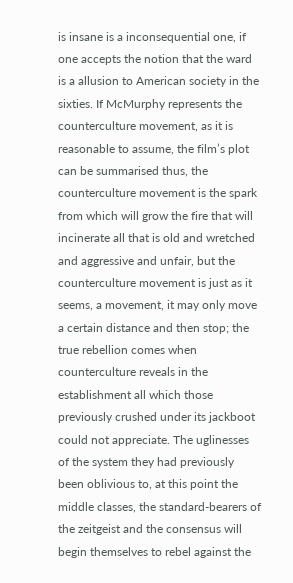is insane is a inconsequential one, if one accepts the notion that the ward is a allusion to American society in the sixties. If McMurphy represents the counterculture movement, as it is reasonable to assume, the film’s plot can be summarised thus, the counterculture movement is the spark from which will grow the fire that will incinerate all that is old and wretched and aggressive and unfair, but the counterculture movement is just as it seems, a movement, it may only move a certain distance and then stop; the true rebellion comes when counterculture reveals in the establishment all which those previously crushed under its jackboot could not appreciate. The uglinesses of the system they had previously been oblivious to, at this point the middle classes, the standard-bearers of the zeitgeist and the consensus will begin themselves to rebel against the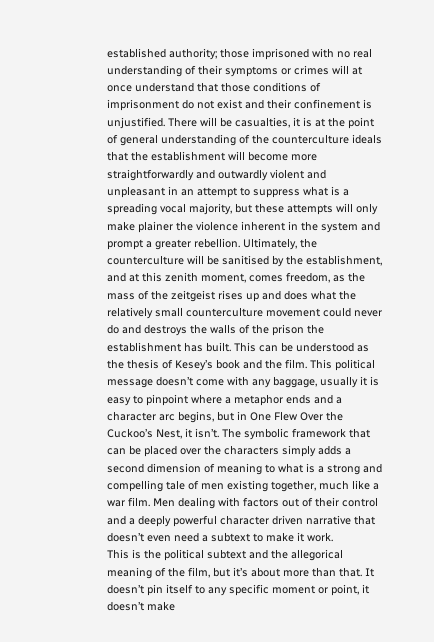established authority; those imprisoned with no real understanding of their symptoms or crimes will at once understand that those conditions of imprisonment do not exist and their confinement is unjustified. There will be casualties, it is at the point of general understanding of the counterculture ideals that the establishment will become more straightforwardly and outwardly violent and unpleasant in an attempt to suppress what is a spreading vocal majority, but these attempts will only make plainer the violence inherent in the system and prompt a greater rebellion. Ultimately, the counterculture will be sanitised by the establishment, and at this zenith moment, comes freedom, as the mass of the zeitgeist rises up and does what the relatively small counterculture movement could never do and destroys the walls of the prison the establishment has built. This can be understood as the thesis of Kesey’s book and the film. This political message doesn’t come with any baggage, usually it is easy to pinpoint where a metaphor ends and a character arc begins, but in One Flew Over the Cuckoo’s Nest, it isn’t. The symbolic framework that can be placed over the characters simply adds a second dimension of meaning to what is a strong and compelling tale of men existing together, much like a war film. Men dealing with factors out of their control and a deeply powerful character driven narrative that doesn’t even need a subtext to make it work.
This is the political subtext and the allegorical meaning of the film, but it’s about more than that. It doesn’t pin itself to any specific moment or point, it doesn’t make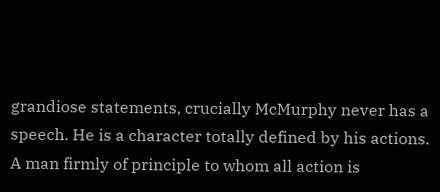grandiose statements, crucially McMurphy never has a speech. He is a character totally defined by his actions. A man firmly of principle to whom all action is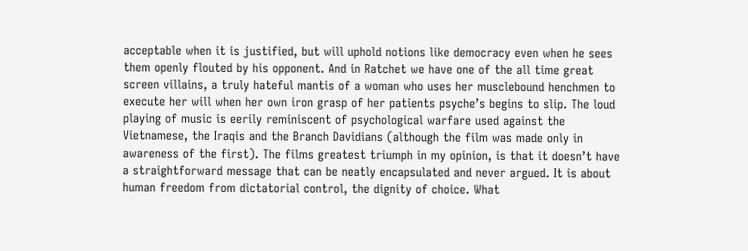acceptable when it is justified, but will uphold notions like democracy even when he sees them openly flouted by his opponent. And in Ratchet we have one of the all time great screen villains, a truly hateful mantis of a woman who uses her musclebound henchmen to execute her will when her own iron grasp of her patients psyche’s begins to slip. The loud playing of music is eerily reminiscent of psychological warfare used against the Vietnamese, the Iraqis and the Branch Davidians (although the film was made only in awareness of the first). The films greatest triumph in my opinion, is that it doesn’t have a straightforward message that can be neatly encapsulated and never argued. It is about human freedom from dictatorial control, the dignity of choice. What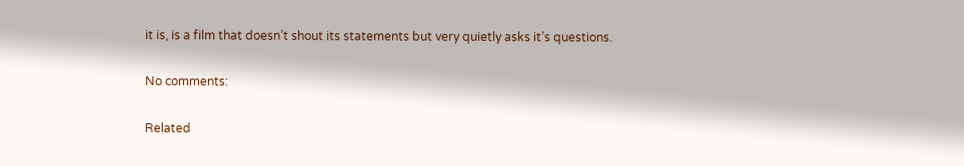it is, is a film that doesn’t shout its statements but very quietly asks it’s questions.

No comments:

Related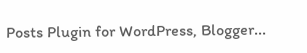Posts Plugin for WordPress, Blogger...